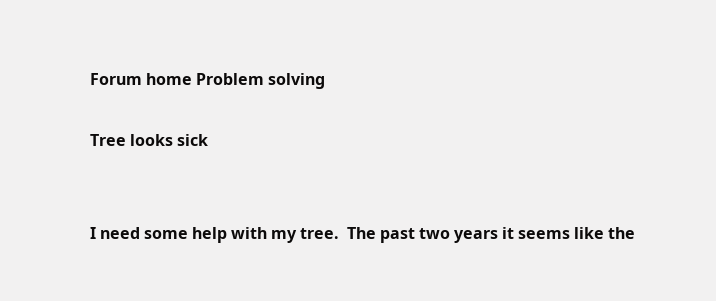Forum home Problem solving

Tree looks sick


I need some help with my tree.  The past two years it seems like the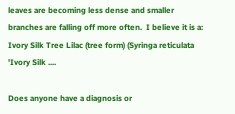leaves are becoming less dense and smaller branches are falling off more often.  I believe it is a: Ivory Silk Tree Lilac (tree form) (Syringa reticulata 'Ivory Silk ....

Does anyone have a diagnosis or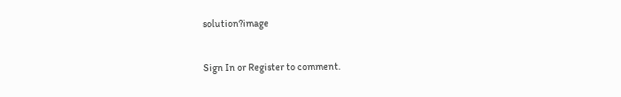solution?image

Sign In or Register to comment.